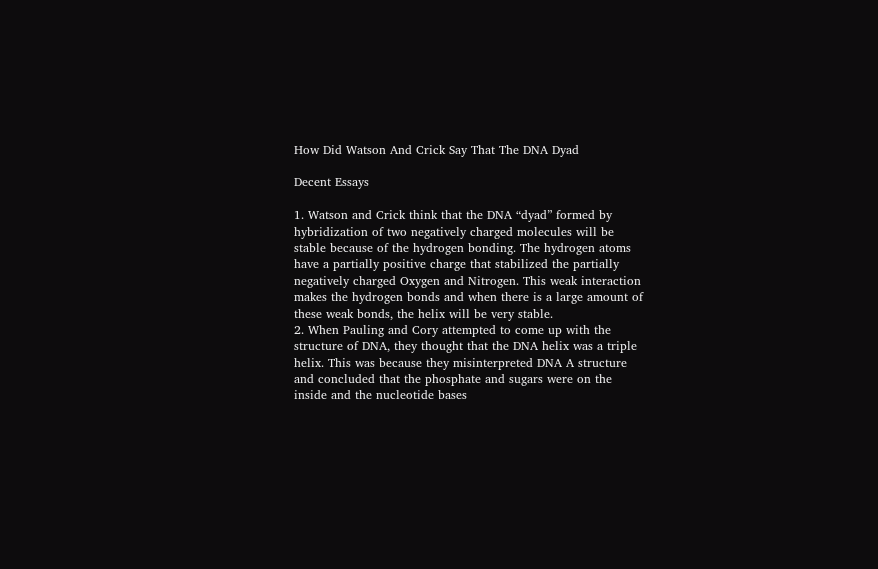How Did Watson And Crick Say That The DNA Dyad

Decent Essays

1. Watson and Crick think that the DNA “dyad” formed by hybridization of two negatively charged molecules will be stable because of the hydrogen bonding. The hydrogen atoms have a partially positive charge that stabilized the partially negatively charged Oxygen and Nitrogen. This weak interaction makes the hydrogen bonds and when there is a large amount of these weak bonds, the helix will be very stable.
2. When Pauling and Cory attempted to come up with the structure of DNA, they thought that the DNA helix was a triple helix. This was because they misinterpreted DNA A structure and concluded that the phosphate and sugars were on the inside and the nucleotide bases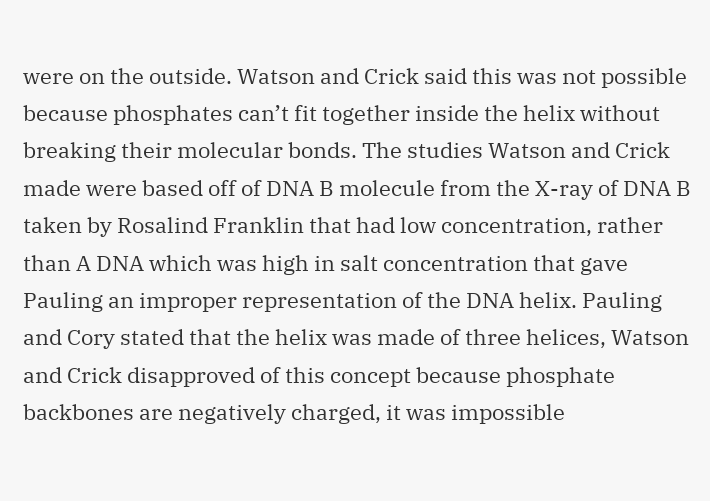were on the outside. Watson and Crick said this was not possible because phosphates can’t fit together inside the helix without breaking their molecular bonds. The studies Watson and Crick made were based off of DNA B molecule from the X-ray of DNA B taken by Rosalind Franklin that had low concentration, rather than A DNA which was high in salt concentration that gave Pauling an improper representation of the DNA helix. Pauling and Cory stated that the helix was made of three helices, Watson and Crick disapproved of this concept because phosphate backbones are negatively charged, it was impossible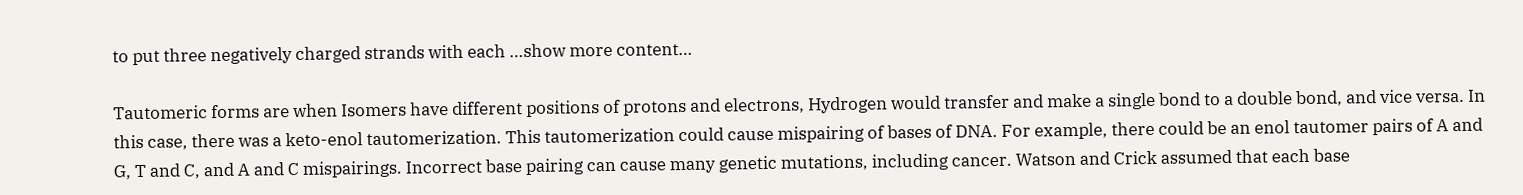to put three negatively charged strands with each …show more content…

Tautomeric forms are when Isomers have different positions of protons and electrons, Hydrogen would transfer and make a single bond to a double bond, and vice versa. In this case, there was a keto-enol tautomerization. This tautomerization could cause mispairing of bases of DNA. For example, there could be an enol tautomer pairs of A and G, T and C, and A and C mispairings. Incorrect base pairing can cause many genetic mutations, including cancer. Watson and Crick assumed that each base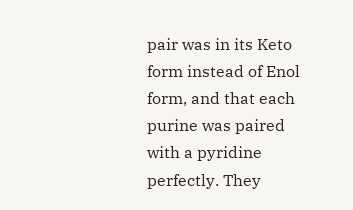pair was in its Keto form instead of Enol form, and that each purine was paired with a pyridine perfectly. They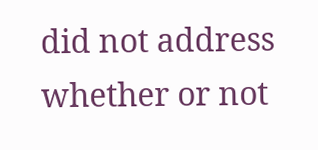did not address whether or not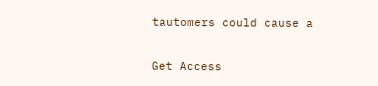tautomers could cause a

Get Access